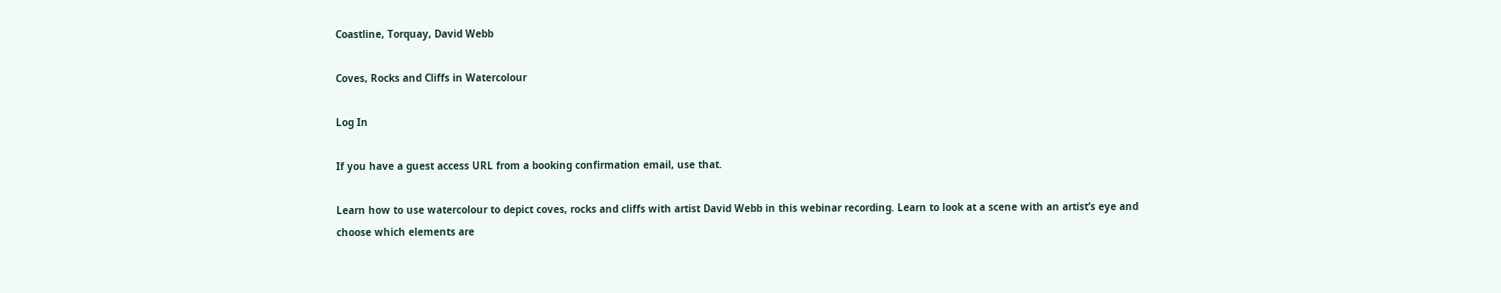Coastline, Torquay, David Webb

Coves, Rocks and Cliffs in Watercolour

Log In

If you have a guest access URL from a booking confirmation email, use that.

Learn how to use watercolour to depict coves, rocks and cliffs with artist David Webb in this webinar recording. Learn to look at a scene with an artist’s eye and choose which elements are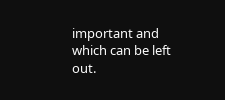important and which can be left out.